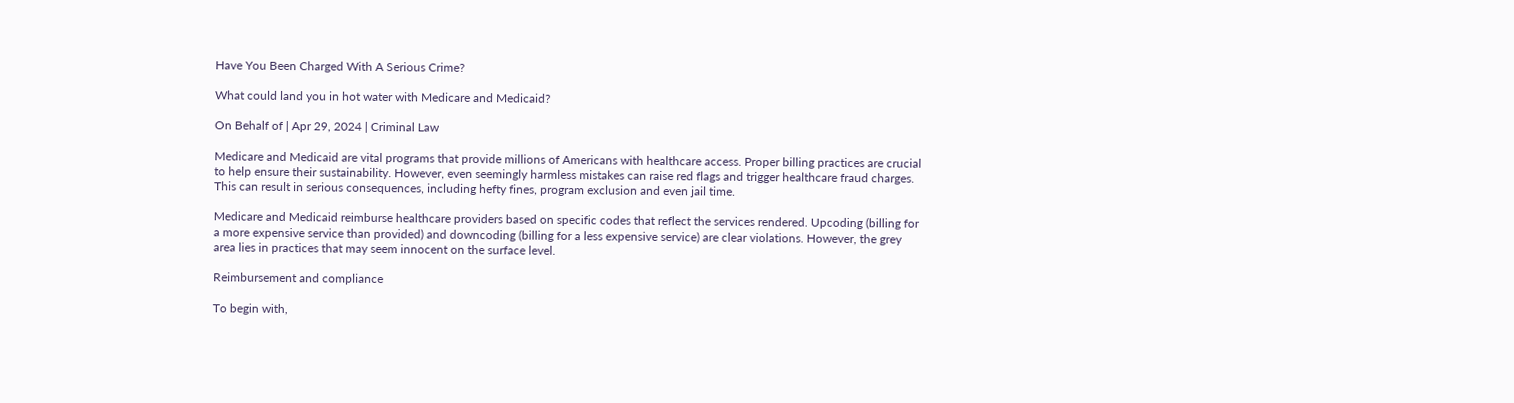Have You Been Charged With A Serious Crime?

What could land you in hot water with Medicare and Medicaid?

On Behalf of | Apr 29, 2024 | Criminal Law

Medicare and Medicaid are vital programs that provide millions of Americans with healthcare access. Proper billing practices are crucial to help ensure their sustainability. However, even seemingly harmless mistakes can raise red flags and trigger healthcare fraud charges. This can result in serious consequences, including hefty fines, program exclusion and even jail time.

Medicare and Medicaid reimburse healthcare providers based on specific codes that reflect the services rendered. Upcoding (billing for a more expensive service than provided) and downcoding (billing for a less expensive service) are clear violations. However, the grey area lies in practices that may seem innocent on the surface level.

Reimbursement and compliance

To begin with,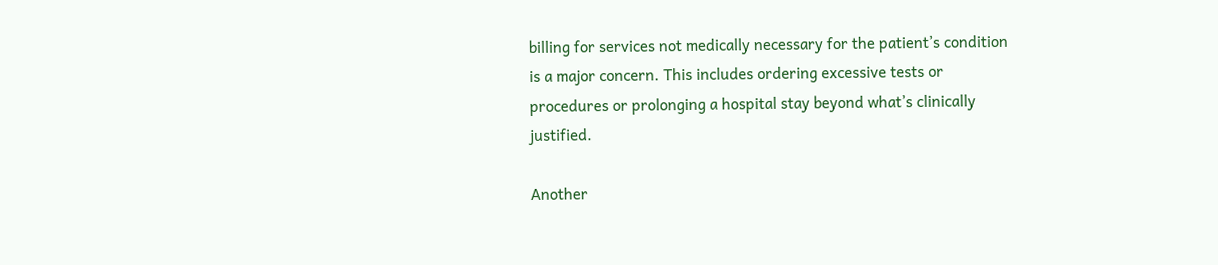billing for services not medically necessary for the patient’s condition is a major concern. This includes ordering excessive tests or procedures or prolonging a hospital stay beyond what’s clinically justified.

Another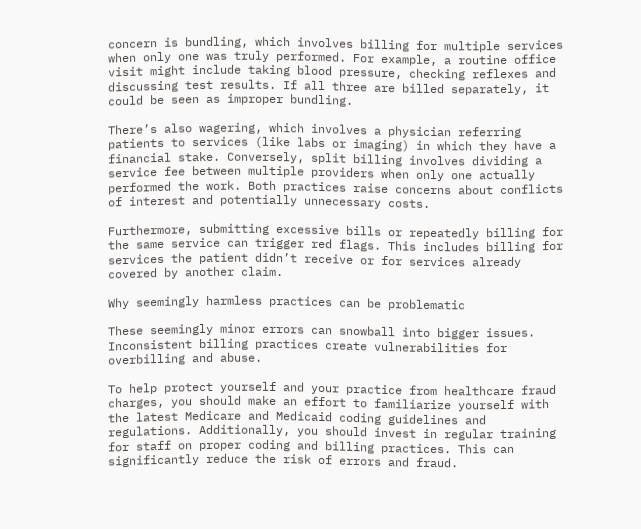concern is bundling, which involves billing for multiple services when only one was truly performed. For example, a routine office visit might include taking blood pressure, checking reflexes and discussing test results. If all three are billed separately, it could be seen as improper bundling.

There’s also wagering, which involves a physician referring patients to services (like labs or imaging) in which they have a financial stake. Conversely, split billing involves dividing a service fee between multiple providers when only one actually performed the work. Both practices raise concerns about conflicts of interest and potentially unnecessary costs.

Furthermore, submitting excessive bills or repeatedly billing for the same service can trigger red flags. This includes billing for services the patient didn’t receive or for services already covered by another claim.

Why seemingly harmless practices can be problematic

These seemingly minor errors can snowball into bigger issues. Inconsistent billing practices create vulnerabilities for overbilling and abuse.

To help protect yourself and your practice from healthcare fraud charges, you should make an effort to familiarize yourself with the latest Medicare and Medicaid coding guidelines and regulations. Additionally, you should invest in regular training for staff on proper coding and billing practices. This can significantly reduce the risk of errors and fraud.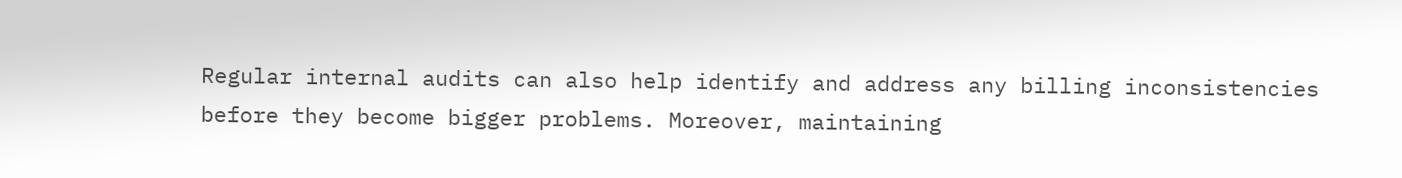Regular internal audits can also help identify and address any billing inconsistencies before they become bigger problems. Moreover, maintaining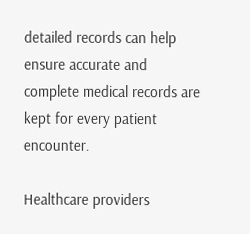detailed records can help ensure accurate and complete medical records are kept for every patient encounter.

Healthcare providers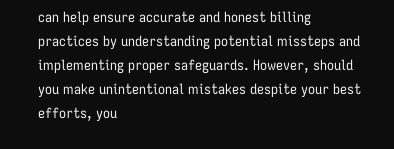can help ensure accurate and honest billing practices by understanding potential missteps and implementing proper safeguards. However, should you make unintentional mistakes despite your best efforts, you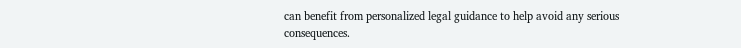can benefit from personalized legal guidance to help avoid any serious consequences.